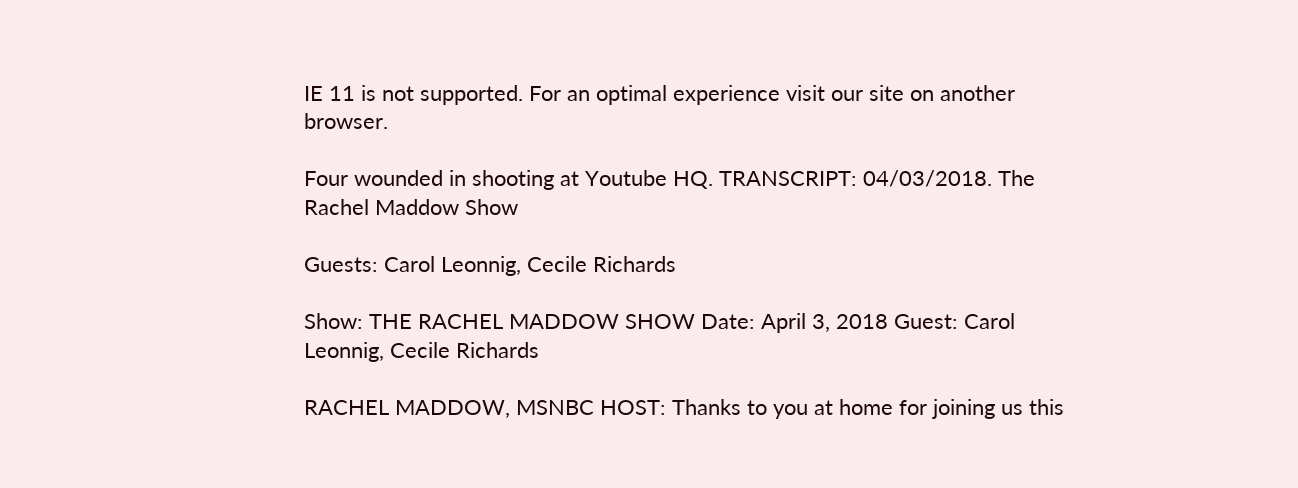IE 11 is not supported. For an optimal experience visit our site on another browser.

Four wounded in shooting at Youtube HQ. TRANSCRIPT: 04/03/2018. The Rachel Maddow Show

Guests: Carol Leonnig, Cecile Richards

Show: THE RACHEL MADDOW SHOW Date: April 3, 2018 Guest: Carol Leonnig, Cecile Richards

RACHEL MADDOW, MSNBC HOST: Thanks to you at home for joining us this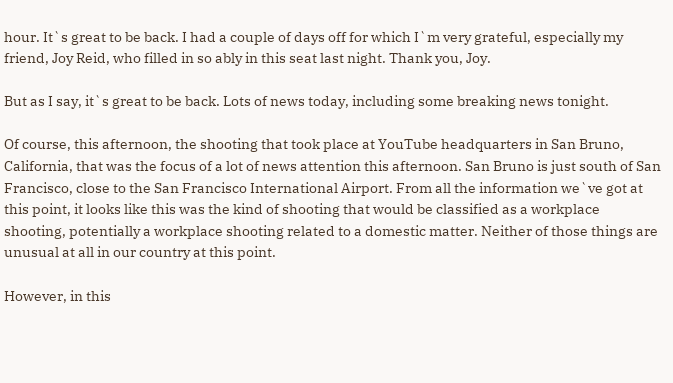hour. It`s great to be back. I had a couple of days off for which I`m very grateful, especially my friend, Joy Reid, who filled in so ably in this seat last night. Thank you, Joy.

But as I say, it`s great to be back. Lots of news today, including some breaking news tonight.

Of course, this afternoon, the shooting that took place at YouTube headquarters in San Bruno, California, that was the focus of a lot of news attention this afternoon. San Bruno is just south of San Francisco, close to the San Francisco International Airport. From all the information we`ve got at this point, it looks like this was the kind of shooting that would be classified as a workplace shooting, potentially a workplace shooting related to a domestic matter. Neither of those things are unusual at all in our country at this point.

However, in this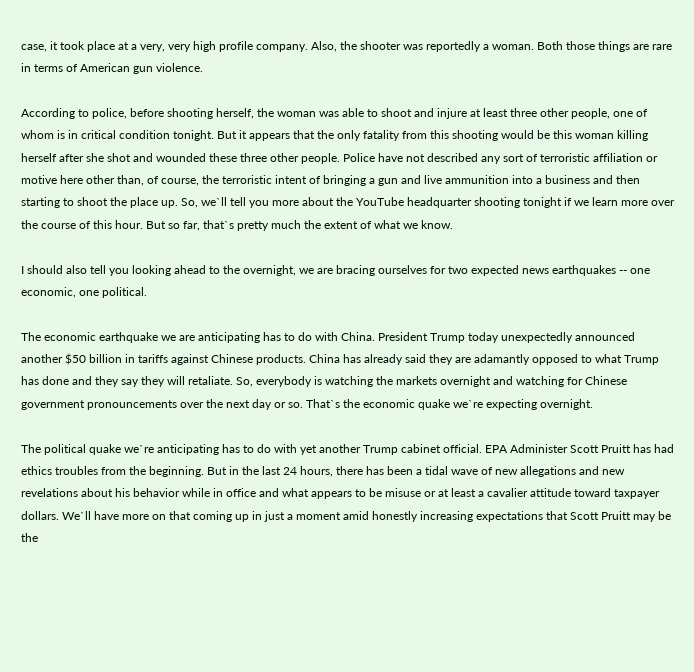case, it took place at a very, very high profile company. Also, the shooter was reportedly a woman. Both those things are rare in terms of American gun violence.

According to police, before shooting herself, the woman was able to shoot and injure at least three other people, one of whom is in critical condition tonight. But it appears that the only fatality from this shooting would be this woman killing herself after she shot and wounded these three other people. Police have not described any sort of terroristic affiliation or motive here other than, of course, the terroristic intent of bringing a gun and live ammunition into a business and then starting to shoot the place up. So, we`ll tell you more about the YouTube headquarter shooting tonight if we learn more over the course of this hour. But so far, that`s pretty much the extent of what we know.

I should also tell you looking ahead to the overnight, we are bracing ourselves for two expected news earthquakes -- one economic, one political.

The economic earthquake we are anticipating has to do with China. President Trump today unexpectedly announced another $50 billion in tariffs against Chinese products. China has already said they are adamantly opposed to what Trump has done and they say they will retaliate. So, everybody is watching the markets overnight and watching for Chinese government pronouncements over the next day or so. That`s the economic quake we`re expecting overnight.

The political quake we`re anticipating has to do with yet another Trump cabinet official. EPA Administer Scott Pruitt has had ethics troubles from the beginning. But in the last 24 hours, there has been a tidal wave of new allegations and new revelations about his behavior while in office and what appears to be misuse or at least a cavalier attitude toward taxpayer dollars. We`ll have more on that coming up in just a moment amid honestly increasing expectations that Scott Pruitt may be the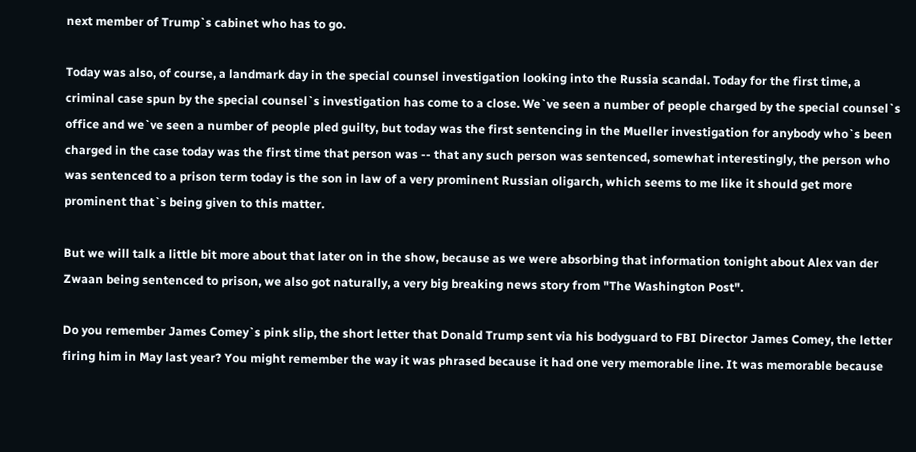next member of Trump`s cabinet who has to go.

Today was also, of course, a landmark day in the special counsel investigation looking into the Russia scandal. Today for the first time, a criminal case spun by the special counsel`s investigation has come to a close. We`ve seen a number of people charged by the special counsel`s office and we`ve seen a number of people pled guilty, but today was the first sentencing in the Mueller investigation for anybody who`s been charged in the case today was the first time that person was -- that any such person was sentenced, somewhat interestingly, the person who was sentenced to a prison term today is the son in law of a very prominent Russian oligarch, which seems to me like it should get more prominent that`s being given to this matter.

But we will talk a little bit more about that later on in the show, because as we were absorbing that information tonight about Alex van der Zwaan being sentenced to prison, we also got naturally, a very big breaking news story from "The Washington Post".

Do you remember James Comey`s pink slip, the short letter that Donald Trump sent via his bodyguard to FBI Director James Comey, the letter firing him in May last year? You might remember the way it was phrased because it had one very memorable line. It was memorable because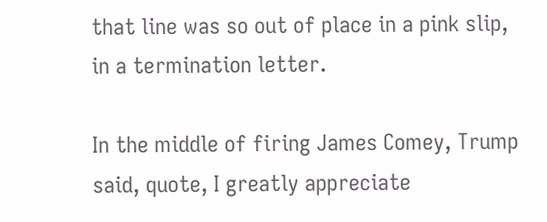that line was so out of place in a pink slip, in a termination letter.

In the middle of firing James Comey, Trump said, quote, I greatly appreciate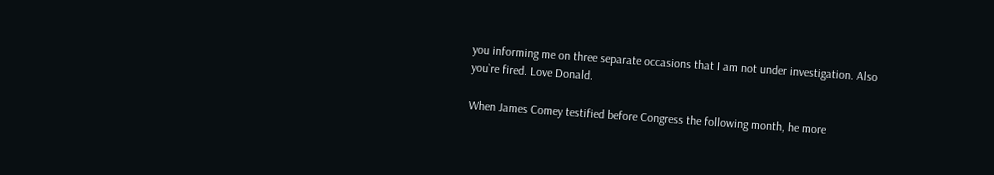you informing me on three separate occasions that I am not under investigation. Also you`re fired. Love Donald.

When James Comey testified before Congress the following month, he more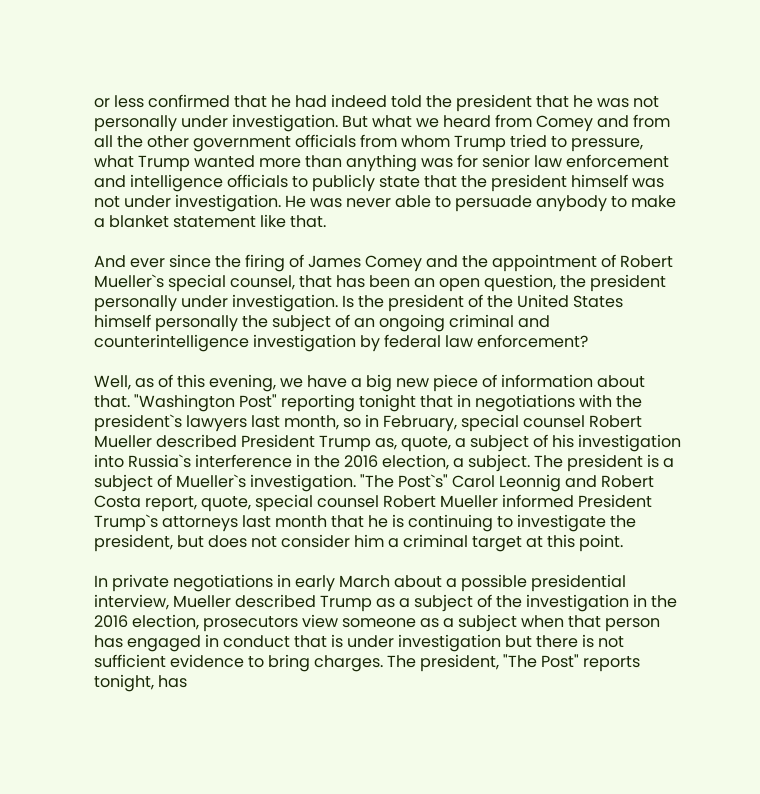or less confirmed that he had indeed told the president that he was not personally under investigation. But what we heard from Comey and from all the other government officials from whom Trump tried to pressure, what Trump wanted more than anything was for senior law enforcement and intelligence officials to publicly state that the president himself was not under investigation. He was never able to persuade anybody to make a blanket statement like that.

And ever since the firing of James Comey and the appointment of Robert Mueller`s special counsel, that has been an open question, the president personally under investigation. Is the president of the United States himself personally the subject of an ongoing criminal and counterintelligence investigation by federal law enforcement?

Well, as of this evening, we have a big new piece of information about that. "Washington Post" reporting tonight that in negotiations with the president`s lawyers last month, so in February, special counsel Robert Mueller described President Trump as, quote, a subject of his investigation into Russia`s interference in the 2016 election, a subject. The president is a subject of Mueller`s investigation. "The Post`s" Carol Leonnig and Robert Costa report, quote, special counsel Robert Mueller informed President Trump`s attorneys last month that he is continuing to investigate the president, but does not consider him a criminal target at this point.

In private negotiations in early March about a possible presidential interview, Mueller described Trump as a subject of the investigation in the 2016 election, prosecutors view someone as a subject when that person has engaged in conduct that is under investigation but there is not sufficient evidence to bring charges. The president, "The Post" reports tonight, has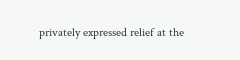privately expressed relief at the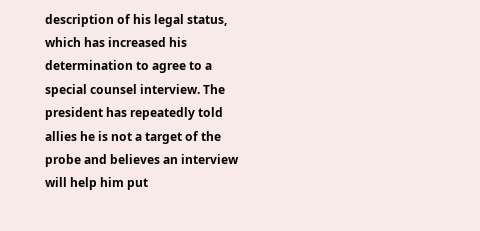description of his legal status, which has increased his determination to agree to a special counsel interview. The president has repeatedly told allies he is not a target of the probe and believes an interview will help him put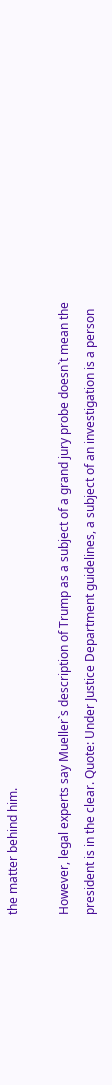the matter behind him.

However, legal experts say Mueller`s description of Trump as a subject of a grand jury probe doesn`t mean the president is in the clear. Quote: Under Justice Department guidelines, a subject of an investigation is a person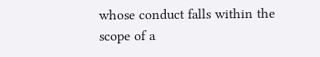whose conduct falls within the scope of a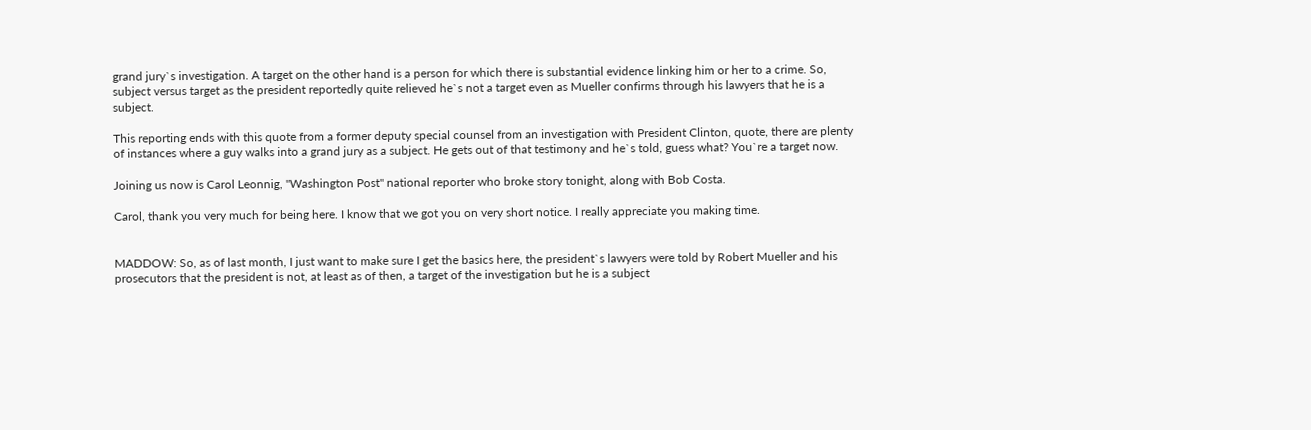grand jury`s investigation. A target on the other hand is a person for which there is substantial evidence linking him or her to a crime. So, subject versus target as the president reportedly quite relieved he`s not a target even as Mueller confirms through his lawyers that he is a subject.

This reporting ends with this quote from a former deputy special counsel from an investigation with President Clinton, quote, there are plenty of instances where a guy walks into a grand jury as a subject. He gets out of that testimony and he`s told, guess what? You`re a target now.

Joining us now is Carol Leonnig, "Washington Post" national reporter who broke story tonight, along with Bob Costa.

Carol, thank you very much for being here. I know that we got you on very short notice. I really appreciate you making time.


MADDOW: So, as of last month, I just want to make sure I get the basics here, the president`s lawyers were told by Robert Mueller and his prosecutors that the president is not, at least as of then, a target of the investigation but he is a subject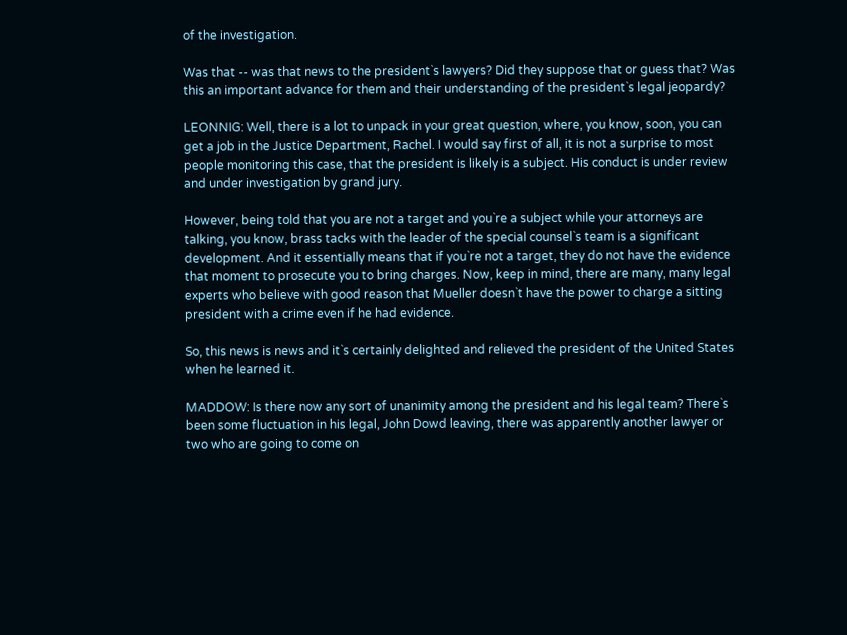of the investigation.

Was that -- was that news to the president`s lawyers? Did they suppose that or guess that? Was this an important advance for them and their understanding of the president`s legal jeopardy?

LEONNIG: Well, there is a lot to unpack in your great question, where, you know, soon, you can get a job in the Justice Department, Rachel. I would say first of all, it is not a surprise to most people monitoring this case, that the president is likely is a subject. His conduct is under review and under investigation by grand jury.

However, being told that you are not a target and you`re a subject while your attorneys are talking, you know, brass tacks with the leader of the special counsel`s team is a significant development. And it essentially means that if you`re not a target, they do not have the evidence that moment to prosecute you to bring charges. Now, keep in mind, there are many, many legal experts who believe with good reason that Mueller doesn`t have the power to charge a sitting president with a crime even if he had evidence.

So, this news is news and it`s certainly delighted and relieved the president of the United States when he learned it.

MADDOW: Is there now any sort of unanimity among the president and his legal team? There`s been some fluctuation in his legal, John Dowd leaving, there was apparently another lawyer or two who are going to come on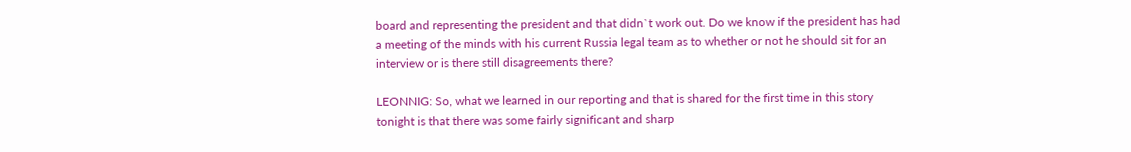board and representing the president and that didn`t work out. Do we know if the president has had a meeting of the minds with his current Russia legal team as to whether or not he should sit for an interview or is there still disagreements there?

LEONNIG: So, what we learned in our reporting and that is shared for the first time in this story tonight is that there was some fairly significant and sharp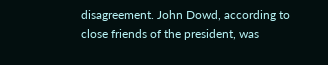disagreement. John Dowd, according to close friends of the president, was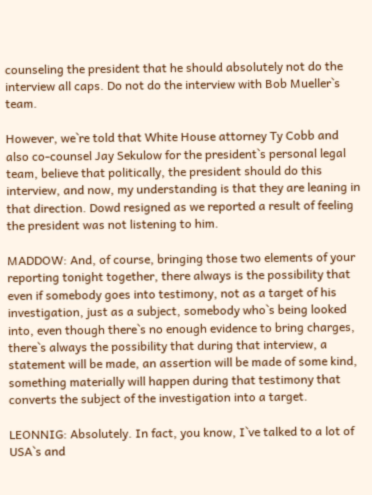counseling the president that he should absolutely not do the interview all caps. Do not do the interview with Bob Mueller`s team.

However, we`re told that White House attorney Ty Cobb and also co-counsel Jay Sekulow for the president`s personal legal team, believe that politically, the president should do this interview, and now, my understanding is that they are leaning in that direction. Dowd resigned as we reported a result of feeling the president was not listening to him.

MADDOW: And, of course, bringing those two elements of your reporting tonight together, there always is the possibility that even if somebody goes into testimony, not as a target of his investigation, just as a subject, somebody who`s being looked into, even though there`s no enough evidence to bring charges, there`s always the possibility that during that interview, a statement will be made, an assertion will be made of some kind, something materially will happen during that testimony that converts the subject of the investigation into a target.

LEONNIG: Absolutely. In fact, you know, I`ve talked to a lot of USA`s and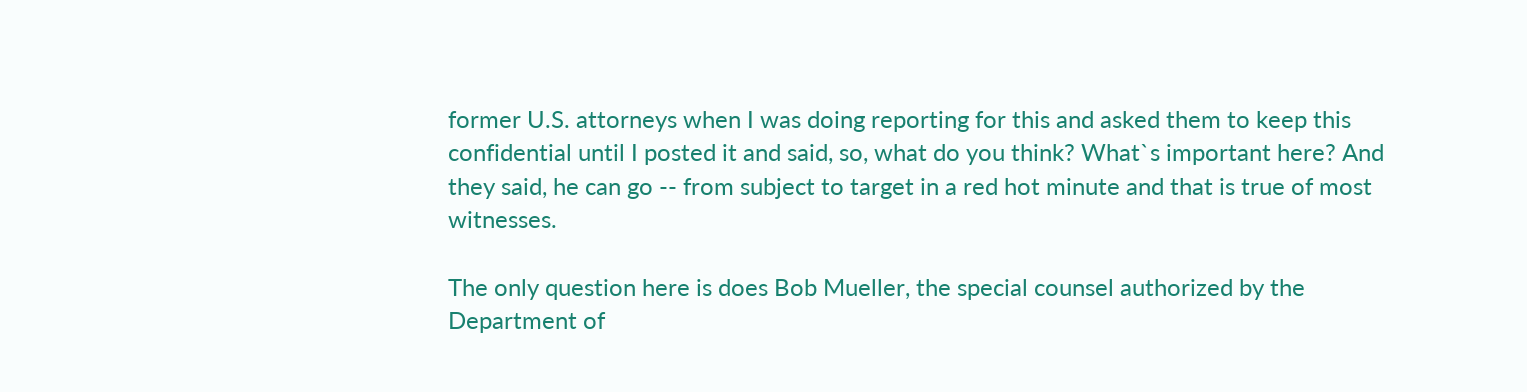former U.S. attorneys when I was doing reporting for this and asked them to keep this confidential until I posted it and said, so, what do you think? What`s important here? And they said, he can go -- from subject to target in a red hot minute and that is true of most witnesses.

The only question here is does Bob Mueller, the special counsel authorized by the Department of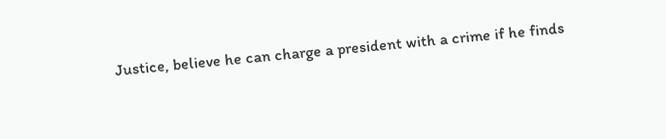Justice, believe he can charge a president with a crime if he finds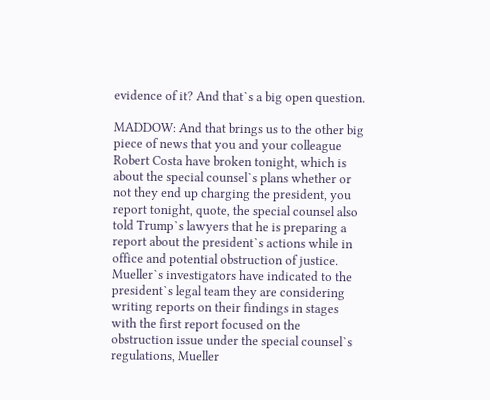evidence of it? And that`s a big open question.

MADDOW: And that brings us to the other big piece of news that you and your colleague Robert Costa have broken tonight, which is about the special counsel`s plans whether or not they end up charging the president, you report tonight, quote, the special counsel also told Trump`s lawyers that he is preparing a report about the president`s actions while in office and potential obstruction of justice. Mueller`s investigators have indicated to the president`s legal team they are considering writing reports on their findings in stages with the first report focused on the obstruction issue under the special counsel`s regulations, Mueller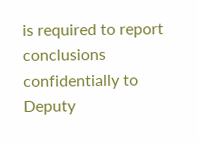is required to report conclusions confidentially to Deputy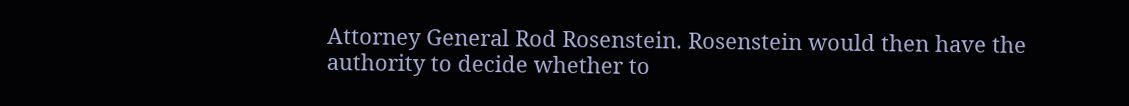Attorney General Rod Rosenstein. Rosenstein would then have the authority to decide whether to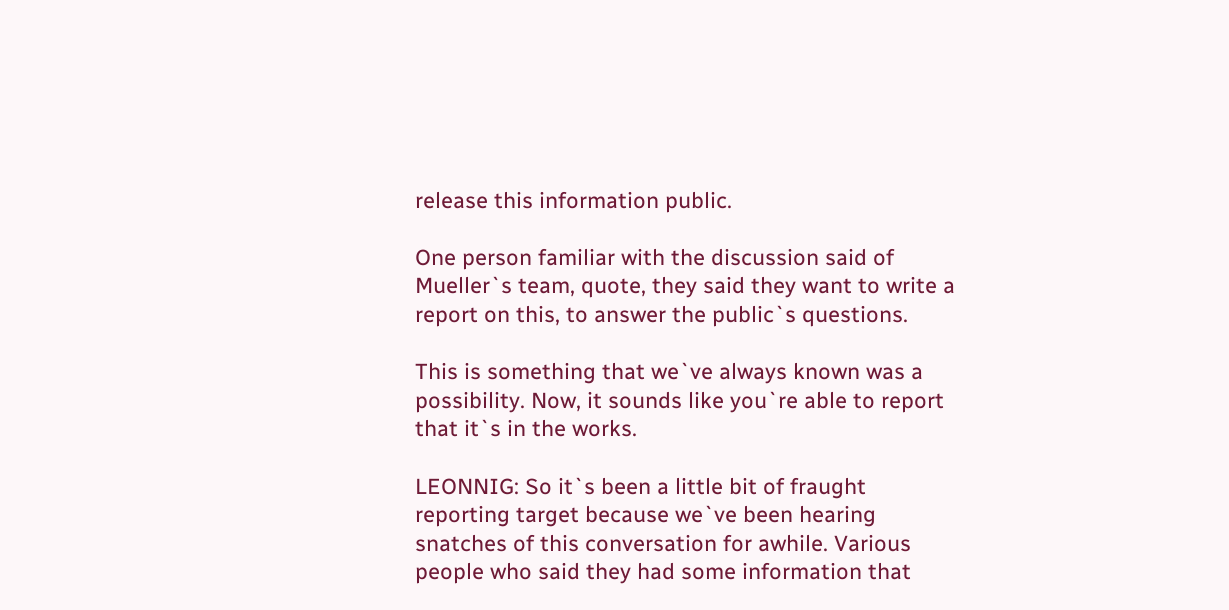release this information public.

One person familiar with the discussion said of Mueller`s team, quote, they said they want to write a report on this, to answer the public`s questions.

This is something that we`ve always known was a possibility. Now, it sounds like you`re able to report that it`s in the works.

LEONNIG: So it`s been a little bit of fraught reporting target because we`ve been hearing snatches of this conversation for awhile. Various people who said they had some information that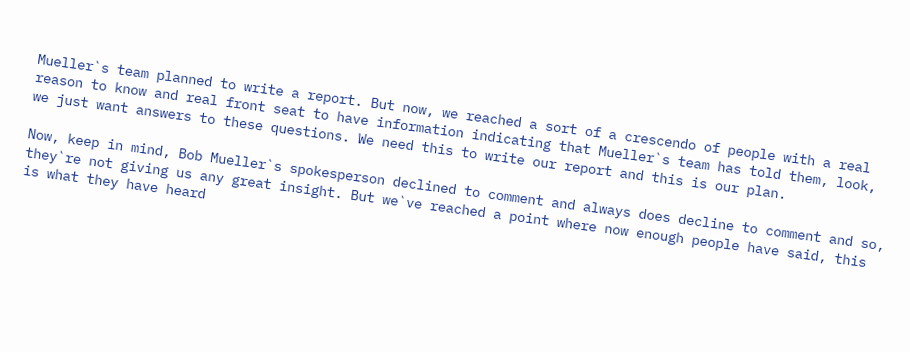Mueller`s team planned to write a report. But now, we reached a sort of a crescendo of people with a real reason to know and real front seat to have information indicating that Mueller`s team has told them, look, we just want answers to these questions. We need this to write our report and this is our plan.

Now, keep in mind, Bob Mueller`s spokesperson declined to comment and always does decline to comment and so, they`re not giving us any great insight. But we`ve reached a point where now enough people have said, this is what they have heard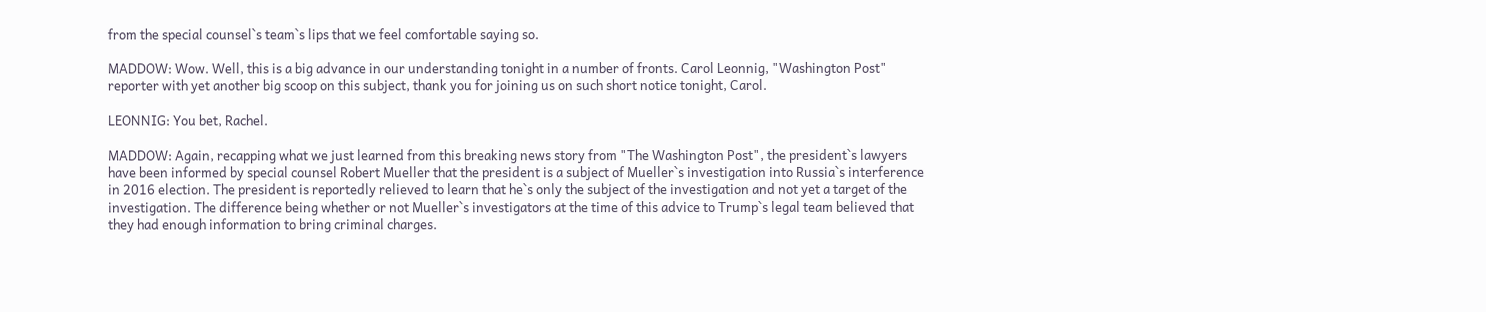from the special counsel`s team`s lips that we feel comfortable saying so.

MADDOW: Wow. Well, this is a big advance in our understanding tonight in a number of fronts. Carol Leonnig, "Washington Post" reporter with yet another big scoop on this subject, thank you for joining us on such short notice tonight, Carol.

LEONNIG: You bet, Rachel.

MADDOW: Again, recapping what we just learned from this breaking news story from "The Washington Post", the president`s lawyers have been informed by special counsel Robert Mueller that the president is a subject of Mueller`s investigation into Russia`s interference in 2016 election. The president is reportedly relieved to learn that he`s only the subject of the investigation and not yet a target of the investigation. The difference being whether or not Mueller`s investigators at the time of this advice to Trump`s legal team believed that they had enough information to bring criminal charges.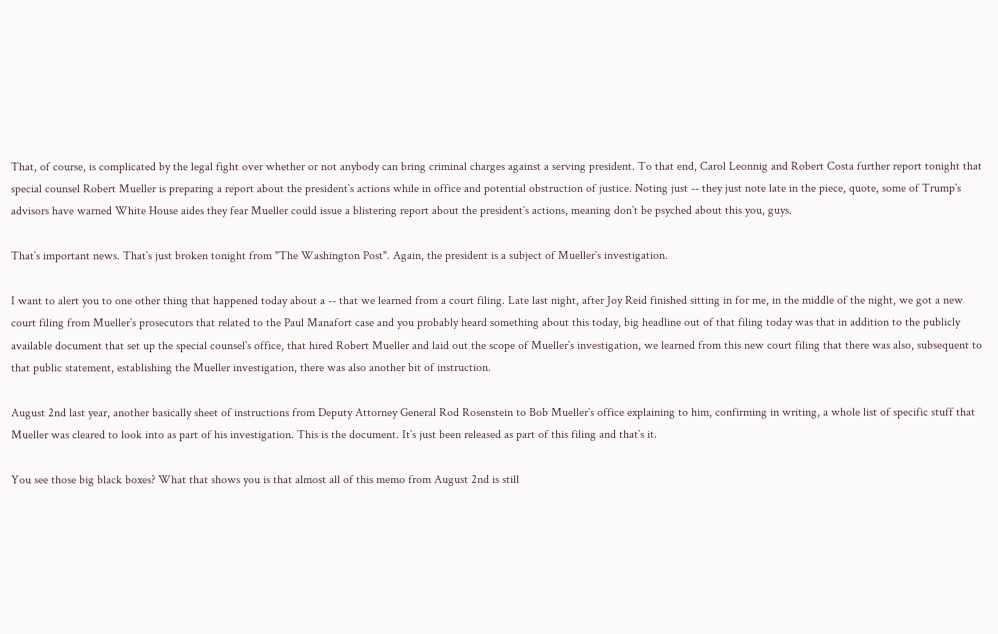That, of course, is complicated by the legal fight over whether or not anybody can bring criminal charges against a serving president. To that end, Carol Leonnig and Robert Costa further report tonight that special counsel Robert Mueller is preparing a report about the president`s actions while in office and potential obstruction of justice. Noting just -- they just note late in the piece, quote, some of Trump`s advisors have warned White House aides they fear Mueller could issue a blistering report about the president`s actions, meaning don`t be psyched about this you, guys.

That`s important news. That`s just broken tonight from "The Washington Post". Again, the president is a subject of Mueller`s investigation.

I want to alert you to one other thing that happened today about a -- that we learned from a court filing. Late last night, after Joy Reid finished sitting in for me, in the middle of the night, we got a new court filing from Mueller`s prosecutors that related to the Paul Manafort case and you probably heard something about this today, big headline out of that filing today was that in addition to the publicly available document that set up the special counsel`s office, that hired Robert Mueller and laid out the scope of Mueller`s investigation, we learned from this new court filing that there was also, subsequent to that public statement, establishing the Mueller investigation, there was also another bit of instruction.

August 2nd last year, another basically sheet of instructions from Deputy Attorney General Rod Rosenstein to Bob Mueller`s office explaining to him, confirming in writing, a whole list of specific stuff that Mueller was cleared to look into as part of his investigation. This is the document. It`s just been released as part of this filing and that`s it.

You see those big black boxes? What that shows you is that almost all of this memo from August 2nd is still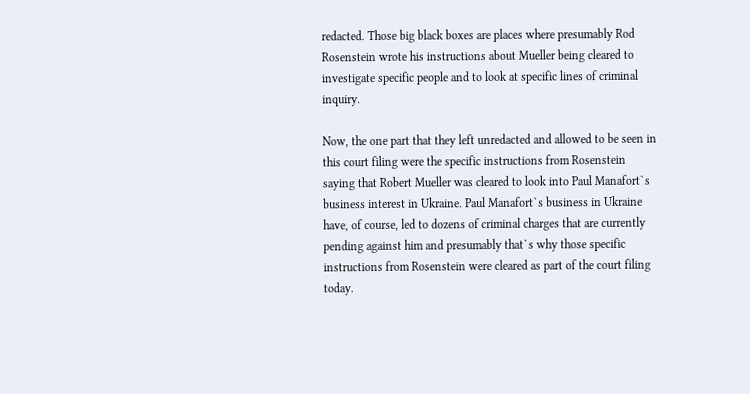redacted. Those big black boxes are places where presumably Rod Rosenstein wrote his instructions about Mueller being cleared to investigate specific people and to look at specific lines of criminal inquiry.

Now, the one part that they left unredacted and allowed to be seen in this court filing were the specific instructions from Rosenstein saying that Robert Mueller was cleared to look into Paul Manafort`s business interest in Ukraine. Paul Manafort`s business in Ukraine have, of course, led to dozens of criminal charges that are currently pending against him and presumably that`s why those specific instructions from Rosenstein were cleared as part of the court filing today.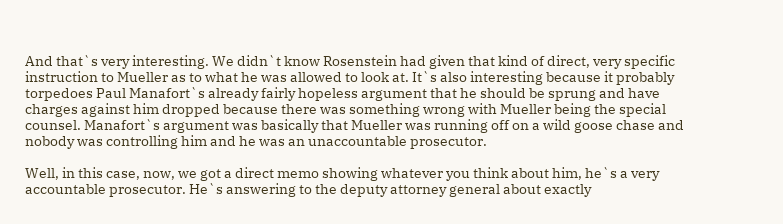And that`s very interesting. We didn`t know Rosenstein had given that kind of direct, very specific instruction to Mueller as to what he was allowed to look at. It`s also interesting because it probably torpedoes Paul Manafort`s already fairly hopeless argument that he should be sprung and have charges against him dropped because there was something wrong with Mueller being the special counsel. Manafort`s argument was basically that Mueller was running off on a wild goose chase and nobody was controlling him and he was an unaccountable prosecutor.

Well, in this case, now, we got a direct memo showing whatever you think about him, he`s a very accountable prosecutor. He`s answering to the deputy attorney general about exactly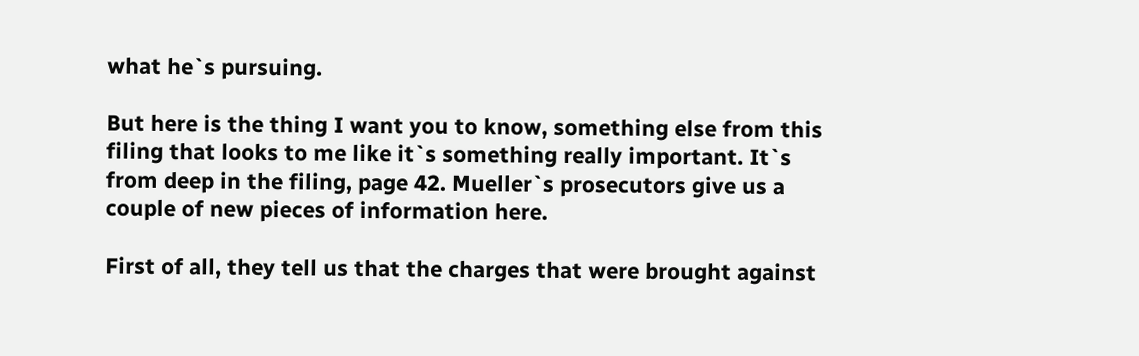what he`s pursuing.

But here is the thing I want you to know, something else from this filing that looks to me like it`s something really important. It`s from deep in the filing, page 42. Mueller`s prosecutors give us a couple of new pieces of information here.

First of all, they tell us that the charges that were brought against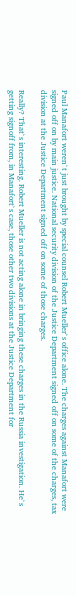Paul Manafort weren`t just brought by special counsel Robert Mueller`s office alone. The charges against Manafort were signed off on by main justice. National security division of the Justice Department signed off on some of the charges, tax division at the Justice Department signed off on some of those charges.

Really? That`s interesting. Robert Mueller is not acting alone in bringing these charges in the Russia investigation. He`s getting signoff from, in Manafort`s case, those other two divisions at the Justice Department for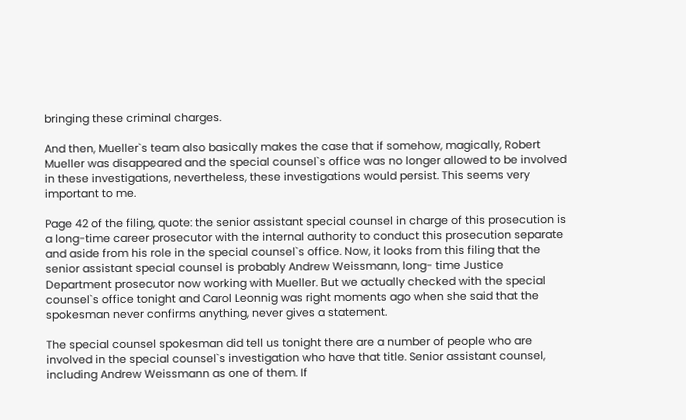bringing these criminal charges.

And then, Mueller`s team also basically makes the case that if somehow, magically, Robert Mueller was disappeared and the special counsel`s office was no longer allowed to be involved in these investigations, nevertheless, these investigations would persist. This seems very important to me.

Page 42 of the filing, quote: the senior assistant special counsel in charge of this prosecution is a long-time career prosecutor with the internal authority to conduct this prosecution separate and aside from his role in the special counsel`s office. Now, it looks from this filing that the senior assistant special counsel is probably Andrew Weissmann, long- time Justice Department prosecutor now working with Mueller. But we actually checked with the special counsel`s office tonight and Carol Leonnig was right moments ago when she said that the spokesman never confirms anything, never gives a statement.

The special counsel spokesman did tell us tonight there are a number of people who are involved in the special counsel`s investigation who have that title. Senior assistant counsel, including Andrew Weissmann as one of them. If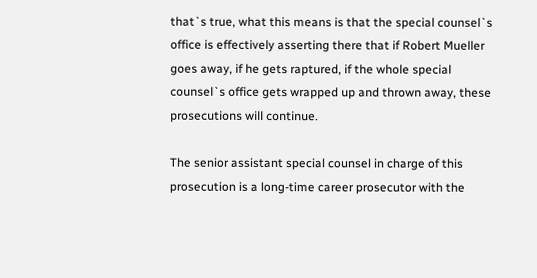that`s true, what this means is that the special counsel`s office is effectively asserting there that if Robert Mueller goes away, if he gets raptured, if the whole special counsel`s office gets wrapped up and thrown away, these prosecutions will continue.

The senior assistant special counsel in charge of this prosecution is a long-time career prosecutor with the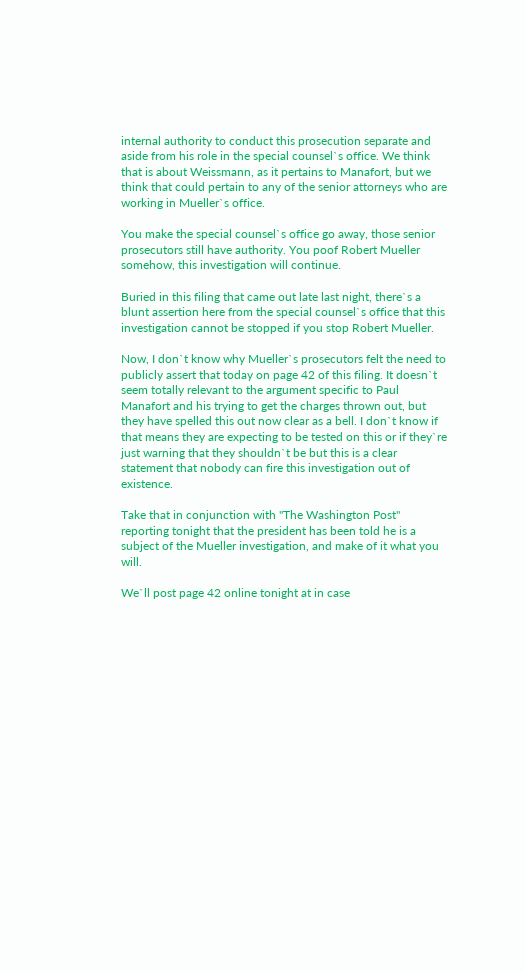internal authority to conduct this prosecution separate and aside from his role in the special counsel`s office. We think that is about Weissmann, as it pertains to Manafort, but we think that could pertain to any of the senior attorneys who are working in Mueller`s office.

You make the special counsel`s office go away, those senior prosecutors still have authority. You poof Robert Mueller somehow, this investigation will continue.

Buried in this filing that came out late last night, there`s a blunt assertion here from the special counsel`s office that this investigation cannot be stopped if you stop Robert Mueller.

Now, I don`t know why Mueller`s prosecutors felt the need to publicly assert that today on page 42 of this filing. It doesn`t seem totally relevant to the argument specific to Paul Manafort and his trying to get the charges thrown out, but they have spelled this out now clear as a bell. I don`t know if that means they are expecting to be tested on this or if they`re just warning that they shouldn`t be but this is a clear statement that nobody can fire this investigation out of existence.

Take that in conjunction with "The Washington Post" reporting tonight that the president has been told he is a subject of the Mueller investigation, and make of it what you will.

We`ll post page 42 online tonight at in case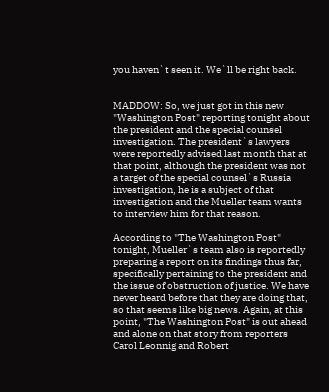you haven`t seen it. We`ll be right back.


MADDOW: So, we just got in this new "Washington Post" reporting tonight about the president and the special counsel investigation. The president`s lawyers were reportedly advised last month that at that point, although the president was not a target of the special counsel`s Russia investigation, he is a subject of that investigation and the Mueller team wants to interview him for that reason.

According to "The Washington Post" tonight, Mueller`s team also is reportedly preparing a report on its findings thus far, specifically pertaining to the president and the issue of obstruction of justice. We have never heard before that they are doing that, so that seems like big news. Again, at this point, "The Washington Post" is out ahead and alone on that story from reporters Carol Leonnig and Robert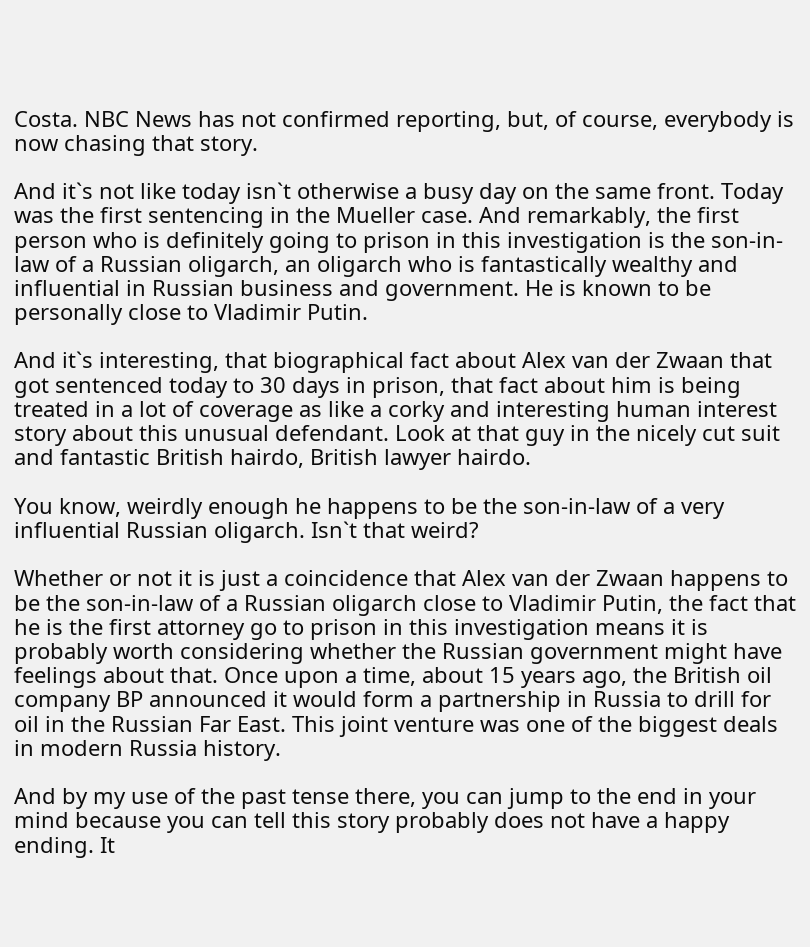Costa. NBC News has not confirmed reporting, but, of course, everybody is now chasing that story.

And it`s not like today isn`t otherwise a busy day on the same front. Today was the first sentencing in the Mueller case. And remarkably, the first person who is definitely going to prison in this investigation is the son-in-law of a Russian oligarch, an oligarch who is fantastically wealthy and influential in Russian business and government. He is known to be personally close to Vladimir Putin.

And it`s interesting, that biographical fact about Alex van der Zwaan that got sentenced today to 30 days in prison, that fact about him is being treated in a lot of coverage as like a corky and interesting human interest story about this unusual defendant. Look at that guy in the nicely cut suit and fantastic British hairdo, British lawyer hairdo.

You know, weirdly enough he happens to be the son-in-law of a very influential Russian oligarch. Isn`t that weird?

Whether or not it is just a coincidence that Alex van der Zwaan happens to be the son-in-law of a Russian oligarch close to Vladimir Putin, the fact that he is the first attorney go to prison in this investigation means it is probably worth considering whether the Russian government might have feelings about that. Once upon a time, about 15 years ago, the British oil company BP announced it would form a partnership in Russia to drill for oil in the Russian Far East. This joint venture was one of the biggest deals in modern Russia history.

And by my use of the past tense there, you can jump to the end in your mind because you can tell this story probably does not have a happy ending. It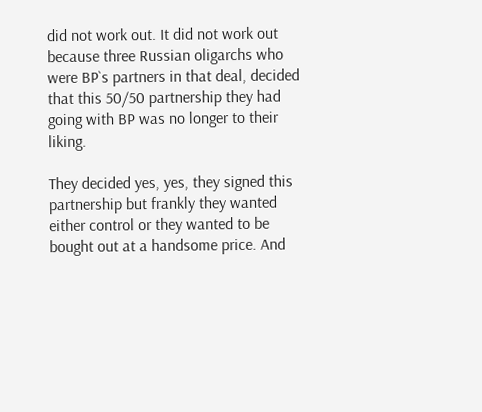did not work out. It did not work out because three Russian oligarchs who were BP`s partners in that deal, decided that this 50/50 partnership they had going with BP was no longer to their liking.

They decided yes, yes, they signed this partnership but frankly they wanted either control or they wanted to be bought out at a handsome price. And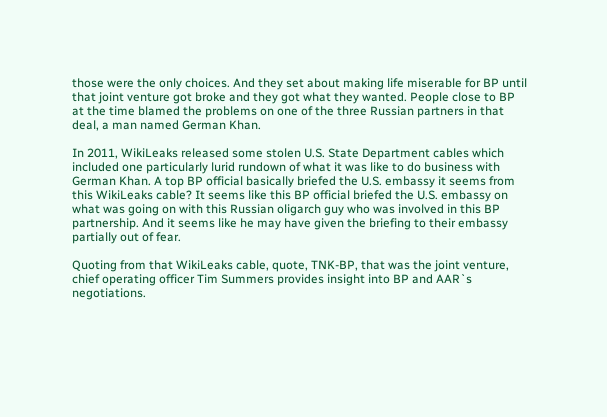those were the only choices. And they set about making life miserable for BP until that joint venture got broke and they got what they wanted. People close to BP at the time blamed the problems on one of the three Russian partners in that deal, a man named German Khan.

In 2011, WikiLeaks released some stolen U.S. State Department cables which included one particularly lurid rundown of what it was like to do business with German Khan. A top BP official basically briefed the U.S. embassy it seems from this WikiLeaks cable? It seems like this BP official briefed the U.S. embassy on what was going on with this Russian oligarch guy who was involved in this BP partnership. And it seems like he may have given the briefing to their embassy partially out of fear.

Quoting from that WikiLeaks cable, quote, TNK-BP, that was the joint venture, chief operating officer Tim Summers provides insight into BP and AAR`s negotiations.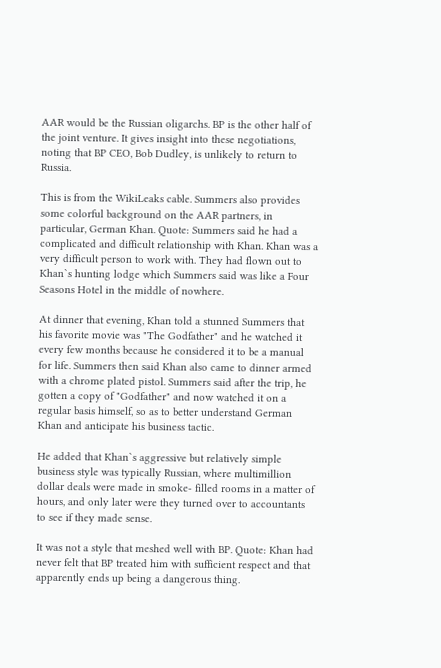AAR would be the Russian oligarchs. BP is the other half of the joint venture. It gives insight into these negotiations, noting that BP CEO, Bob Dudley, is unlikely to return to Russia.

This is from the WikiLeaks cable. Summers also provides some colorful background on the AAR partners, in particular, German Khan. Quote: Summers said he had a complicated and difficult relationship with Khan. Khan was a very difficult person to work with. They had flown out to Khan`s hunting lodge which Summers said was like a Four Seasons Hotel in the middle of nowhere.

At dinner that evening, Khan told a stunned Summers that his favorite movie was "The Godfather" and he watched it every few months because he considered it to be a manual for life. Summers then said Khan also came to dinner armed with a chrome plated pistol. Summers said after the trip, he gotten a copy of "Godfather" and now watched it on a regular basis himself, so as to better understand German Khan and anticipate his business tactic.

He added that Khan`s aggressive but relatively simple business style was typically Russian, where multimillion dollar deals were made in smoke- filled rooms in a matter of hours, and only later were they turned over to accountants to see if they made sense.

It was not a style that meshed well with BP. Quote: Khan had never felt that BP treated him with sufficient respect and that apparently ends up being a dangerous thing.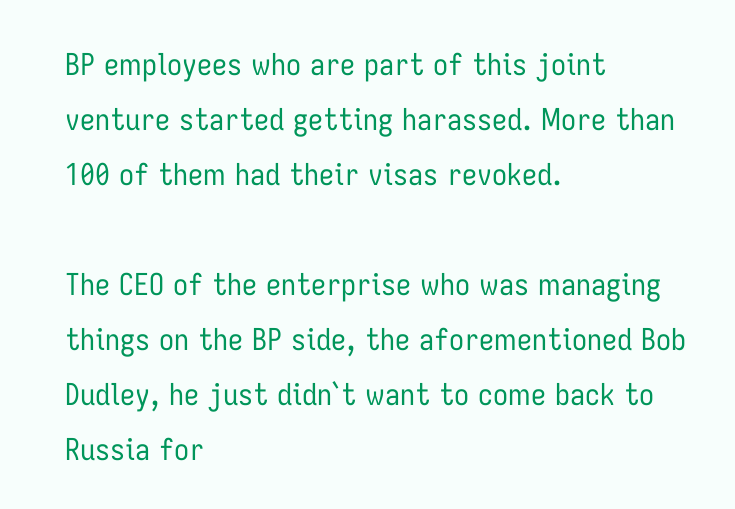BP employees who are part of this joint venture started getting harassed. More than 100 of them had their visas revoked.

The CEO of the enterprise who was managing things on the BP side, the aforementioned Bob Dudley, he just didn`t want to come back to Russia for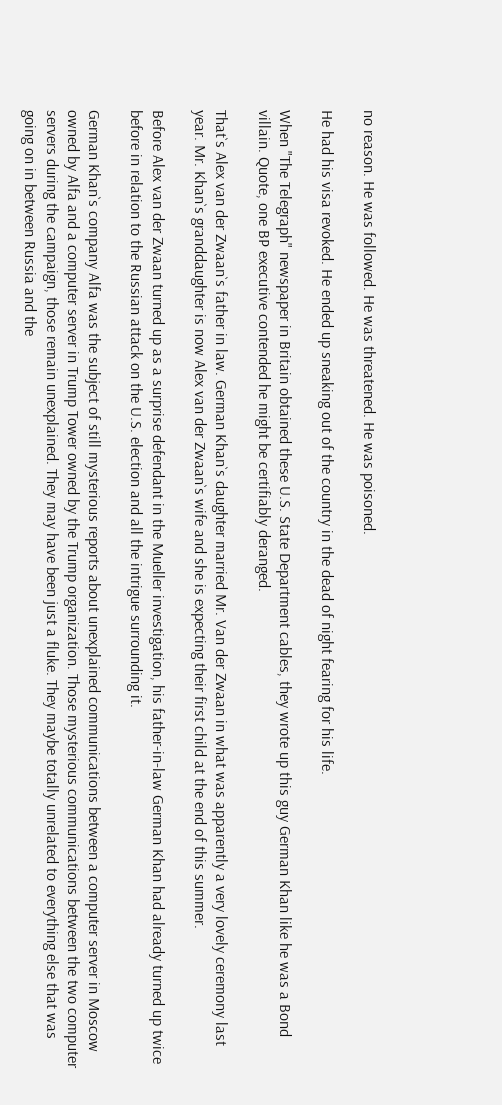no reason. He was followed. He was threatened. He was poisoned.

He had his visa revoked. He ended up sneaking out of the country in the dead of night fearing for his life.

When "The Telegraph" newspaper in Britain obtained these U.S. State Department cables, they wrote up this guy German Khan like he was a Bond villain. Quote, one BP executive contended he might be certifiably deranged.

That`s Alex van der Zwaan`s father in law. German Khan`s daughter married Mr. Van der Zwaan in what was apparently a very lovely ceremony last year. Mr. Khan`s granddaughter is now Alex van der Zwaan`s wife and she is expecting their first child at the end of this summer.

Before Alex van der Zwaan turned up as a surprise defendant in the Mueller investigation, his father-in-law German Khan had already turned up twice before in relation to the Russian attack on the U.S. election and all the intrigue surrounding it.

German Khan`s company Alfa was the subject of still mysterious reports about unexplained communications between a computer server in Moscow owned by Alfa and a computer server in Trump Tower owned by the Trump organization. Those mysterious communications between the two computer servers during the campaign, those remain unexplained. They may have been just a fluke. They maybe totally unrelated to everything else that was going on in between Russia and the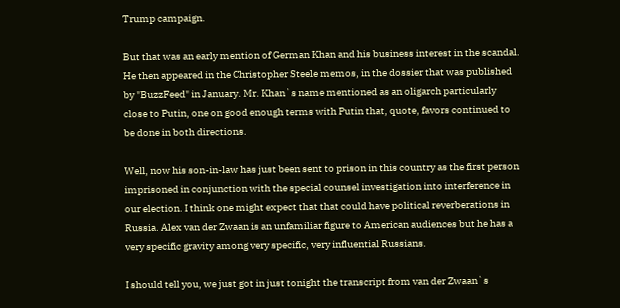Trump campaign.

But that was an early mention of German Khan and his business interest in the scandal. He then appeared in the Christopher Steele memos, in the dossier that was published by "BuzzFeed" in January. Mr. Khan`s name mentioned as an oligarch particularly close to Putin, one on good enough terms with Putin that, quote, favors continued to be done in both directions.

Well, now his son-in-law has just been sent to prison in this country as the first person imprisoned in conjunction with the special counsel investigation into interference in our election. I think one might expect that that could have political reverberations in Russia. Alex van der Zwaan is an unfamiliar figure to American audiences but he has a very specific gravity among very specific, very influential Russians.

I should tell you, we just got in just tonight the transcript from van der Zwaan`s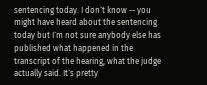sentencing today. I don`t know -- you might have heard about the sentencing today but I`m not sure anybody else has published what happened in the transcript of the hearing, what the judge actually said. It`s pretty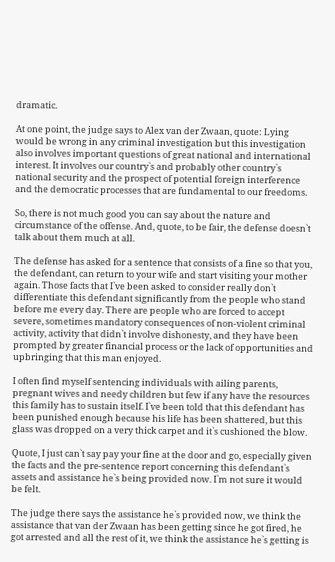dramatic.

At one point, the judge says to Alex van der Zwaan, quote: Lying would be wrong in any criminal investigation but this investigation also involves important questions of great national and international interest. It involves our country`s and probably other country`s national security and the prospect of potential foreign interference and the democratic processes that are fundamental to our freedoms.

So, there is not much good you can say about the nature and circumstance of the offense. And, quote, to be fair, the defense doesn`t talk about them much at all.

The defense has asked for a sentence that consists of a fine so that you, the defendant, can return to your wife and start visiting your mother again. Those facts that I`ve been asked to consider really don`t differentiate this defendant significantly from the people who stand before me every day. There are people who are forced to accept severe, sometimes mandatory consequences of non-violent criminal activity, activity that didn`t involve dishonesty, and they have been prompted by greater financial process or the lack of opportunities and upbringing that this man enjoyed.

I often find myself sentencing individuals with ailing parents, pregnant wives and needy children but few if any have the resources this family has to sustain itself. I`ve been told that this defendant has been punished enough because his life has been shattered, but this glass was dropped on a very thick carpet and it`s cushioned the blow.

Quote, I just can`t say pay your fine at the door and go, especially given the facts and the pre-sentence report concerning this defendant`s assets and assistance he`s being provided now. I`m not sure it would be felt.

The judge there says the assistance he`s provided now, we think the assistance that van der Zwaan has been getting since he got fired, he got arrested and all the rest of it, we think the assistance he`s getting is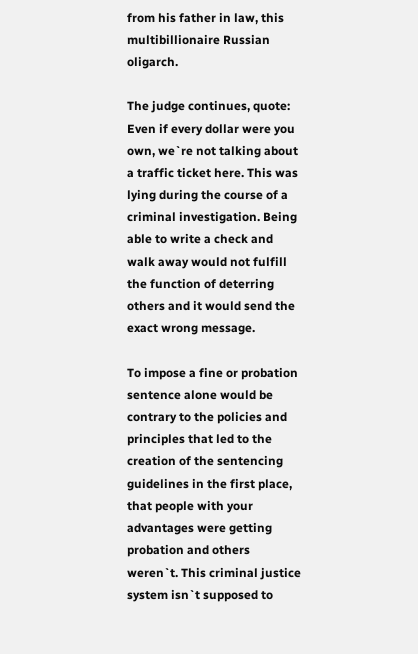from his father in law, this multibillionaire Russian oligarch.

The judge continues, quote: Even if every dollar were you own, we`re not talking about a traffic ticket here. This was lying during the course of a criminal investigation. Being able to write a check and walk away would not fulfill the function of deterring others and it would send the exact wrong message.

To impose a fine or probation sentence alone would be contrary to the policies and principles that led to the creation of the sentencing guidelines in the first place, that people with your advantages were getting probation and others weren`t. This criminal justice system isn`t supposed to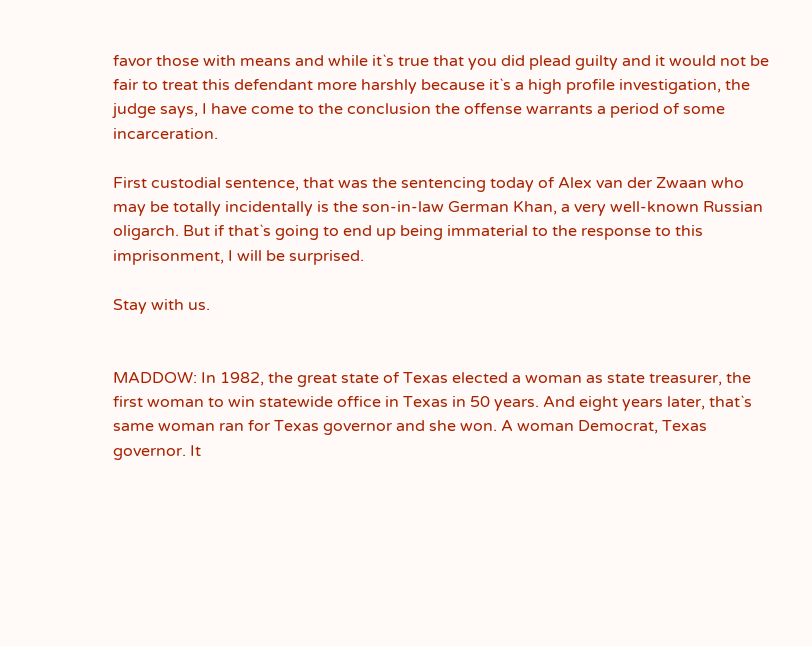favor those with means and while it`s true that you did plead guilty and it would not be fair to treat this defendant more harshly because it`s a high profile investigation, the judge says, I have come to the conclusion the offense warrants a period of some incarceration.

First custodial sentence, that was the sentencing today of Alex van der Zwaan who may be totally incidentally is the son-in-law German Khan, a very well-known Russian oligarch. But if that`s going to end up being immaterial to the response to this imprisonment, I will be surprised.

Stay with us.


MADDOW: In 1982, the great state of Texas elected a woman as state treasurer, the first woman to win statewide office in Texas in 50 years. And eight years later, that`s same woman ran for Texas governor and she won. A woman Democrat, Texas governor. It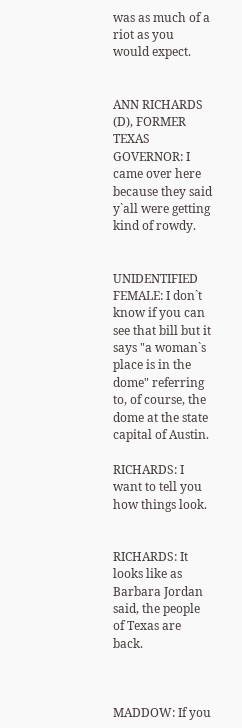was as much of a riot as you would expect.


ANN RICHARDS (D), FORMER TEXAS GOVERNOR: I came over here because they said y`all were getting kind of rowdy.


UNIDENTIFIED FEMALE: I don`t know if you can see that bill but it says "a woman`s place is in the dome" referring to, of course, the dome at the state capital of Austin.

RICHARDS: I want to tell you how things look.


RICHARDS: It looks like as Barbara Jordan said, the people of Texas are back.



MADDOW: If you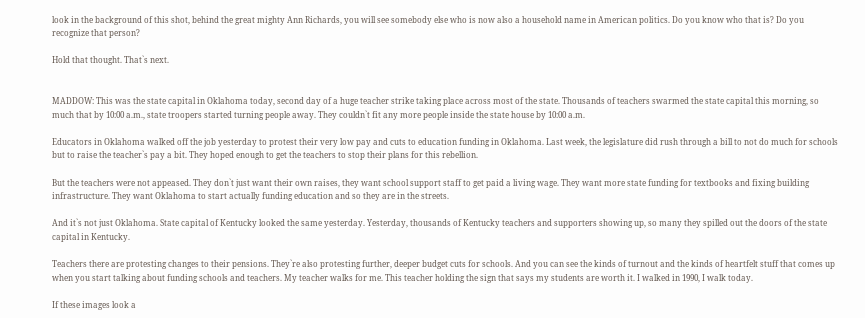look in the background of this shot, behind the great mighty Ann Richards, you will see somebody else who is now also a household name in American politics. Do you know who that is? Do you recognize that person?

Hold that thought. That`s next.


MADDOW: This was the state capital in Oklahoma today, second day of a huge teacher strike taking place across most of the state. Thousands of teachers swarmed the state capital this morning, so much that by 10:00 a.m., state troopers started turning people away. They couldn`t fit any more people inside the state house by 10:00 a.m.

Educators in Oklahoma walked off the job yesterday to protest their very low pay and cuts to education funding in Oklahoma. Last week, the legislature did rush through a bill to not do much for schools but to raise the teacher`s pay a bit. They hoped enough to get the teachers to stop their plans for this rebellion.

But the teachers were not appeased. They don`t just want their own raises, they want school support staff to get paid a living wage. They want more state funding for textbooks and fixing building infrastructure. They want Oklahoma to start actually funding education and so they are in the streets.

And it`s not just Oklahoma. State capital of Kentucky looked the same yesterday. Yesterday, thousands of Kentucky teachers and supporters showing up, so many they spilled out the doors of the state capital in Kentucky.

Teachers there are protesting changes to their pensions. They`re also protesting further, deeper budget cuts for schools. And you can see the kinds of turnout and the kinds of heartfelt stuff that comes up when you start talking about funding schools and teachers. My teacher walks for me. This teacher holding the sign that says my students are worth it. I walked in 1990, I walk today.

If these images look a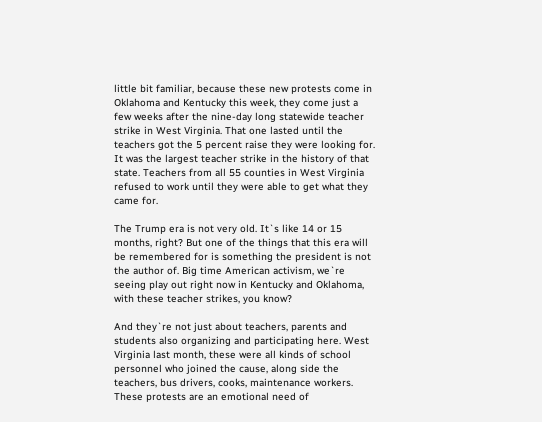little bit familiar, because these new protests come in Oklahoma and Kentucky this week, they come just a few weeks after the nine-day long statewide teacher strike in West Virginia. That one lasted until the teachers got the 5 percent raise they were looking for. It was the largest teacher strike in the history of that state. Teachers from all 55 counties in West Virginia refused to work until they were able to get what they came for.

The Trump era is not very old. It`s like 14 or 15 months, right? But one of the things that this era will be remembered for is something the president is not the author of. Big time American activism, we`re seeing play out right now in Kentucky and Oklahoma, with these teacher strikes, you know?

And they`re not just about teachers, parents and students also organizing and participating here. West Virginia last month, these were all kinds of school personnel who joined the cause, along side the teachers, bus drivers, cooks, maintenance workers. These protests are an emotional need of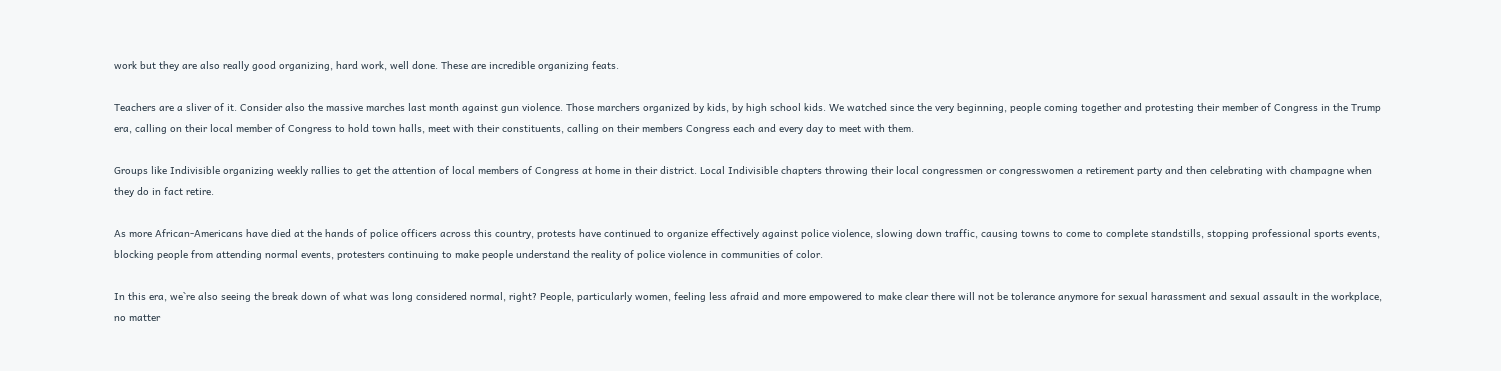work but they are also really good organizing, hard work, well done. These are incredible organizing feats.

Teachers are a sliver of it. Consider also the massive marches last month against gun violence. Those marchers organized by kids, by high school kids. We watched since the very beginning, people coming together and protesting their member of Congress in the Trump era, calling on their local member of Congress to hold town halls, meet with their constituents, calling on their members Congress each and every day to meet with them.

Groups like Indivisible organizing weekly rallies to get the attention of local members of Congress at home in their district. Local Indivisible chapters throwing their local congressmen or congresswomen a retirement party and then celebrating with champagne when they do in fact retire.

As more African-Americans have died at the hands of police officers across this country, protests have continued to organize effectively against police violence, slowing down traffic, causing towns to come to complete standstills, stopping professional sports events, blocking people from attending normal events, protesters continuing to make people understand the reality of police violence in communities of color.

In this era, we`re also seeing the break down of what was long considered normal, right? People, particularly women, feeling less afraid and more empowered to make clear there will not be tolerance anymore for sexual harassment and sexual assault in the workplace, no matter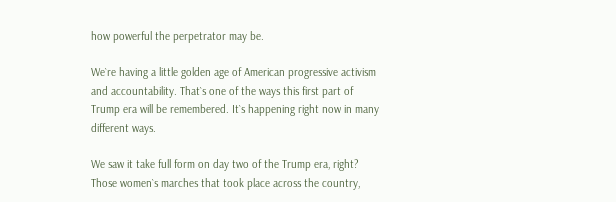how powerful the perpetrator may be.

We`re having a little golden age of American progressive activism and accountability. That`s one of the ways this first part of Trump era will be remembered. It`s happening right now in many different ways.

We saw it take full form on day two of the Trump era, right? Those women`s marches that took place across the country,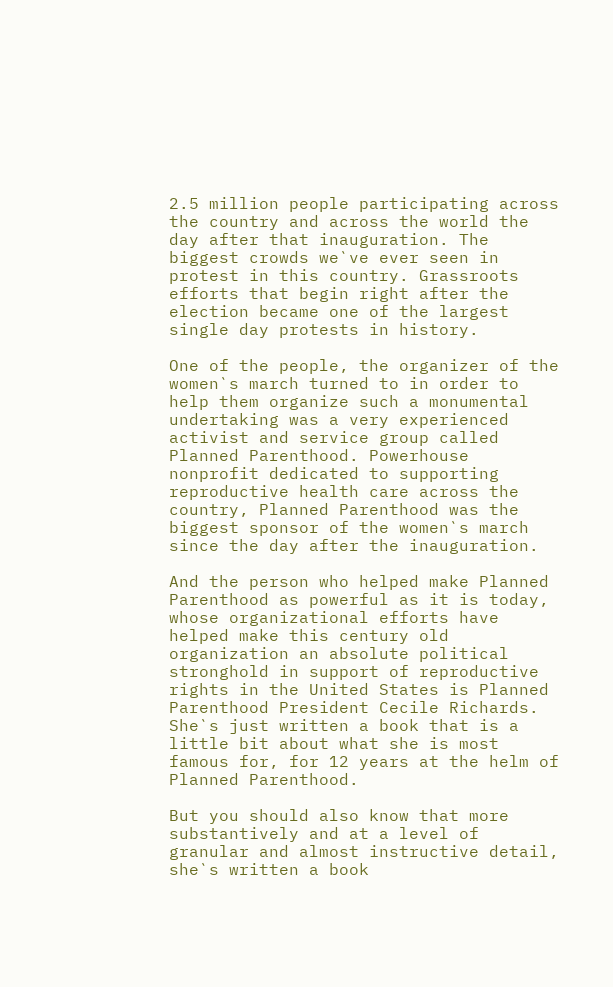2.5 million people participating across the country and across the world the day after that inauguration. The biggest crowds we`ve ever seen in protest in this country. Grassroots efforts that begin right after the election became one of the largest single day protests in history.

One of the people, the organizer of the women`s march turned to in order to help them organize such a monumental undertaking was a very experienced activist and service group called Planned Parenthood. Powerhouse nonprofit dedicated to supporting reproductive health care across the country, Planned Parenthood was the biggest sponsor of the women`s march since the day after the inauguration.

And the person who helped make Planned Parenthood as powerful as it is today, whose organizational efforts have helped make this century old organization an absolute political stronghold in support of reproductive rights in the United States is Planned Parenthood President Cecile Richards. She`s just written a book that is a little bit about what she is most famous for, for 12 years at the helm of Planned Parenthood.

But you should also know that more substantively and at a level of granular and almost instructive detail, she`s written a book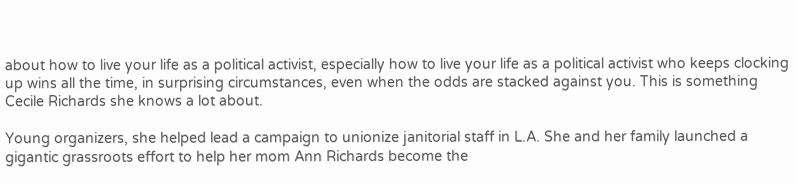about how to live your life as a political activist, especially how to live your life as a political activist who keeps clocking up wins all the time, in surprising circumstances, even when the odds are stacked against you. This is something Cecile Richards she knows a lot about.

Young organizers, she helped lead a campaign to unionize janitorial staff in L.A. She and her family launched a gigantic grassroots effort to help her mom Ann Richards become the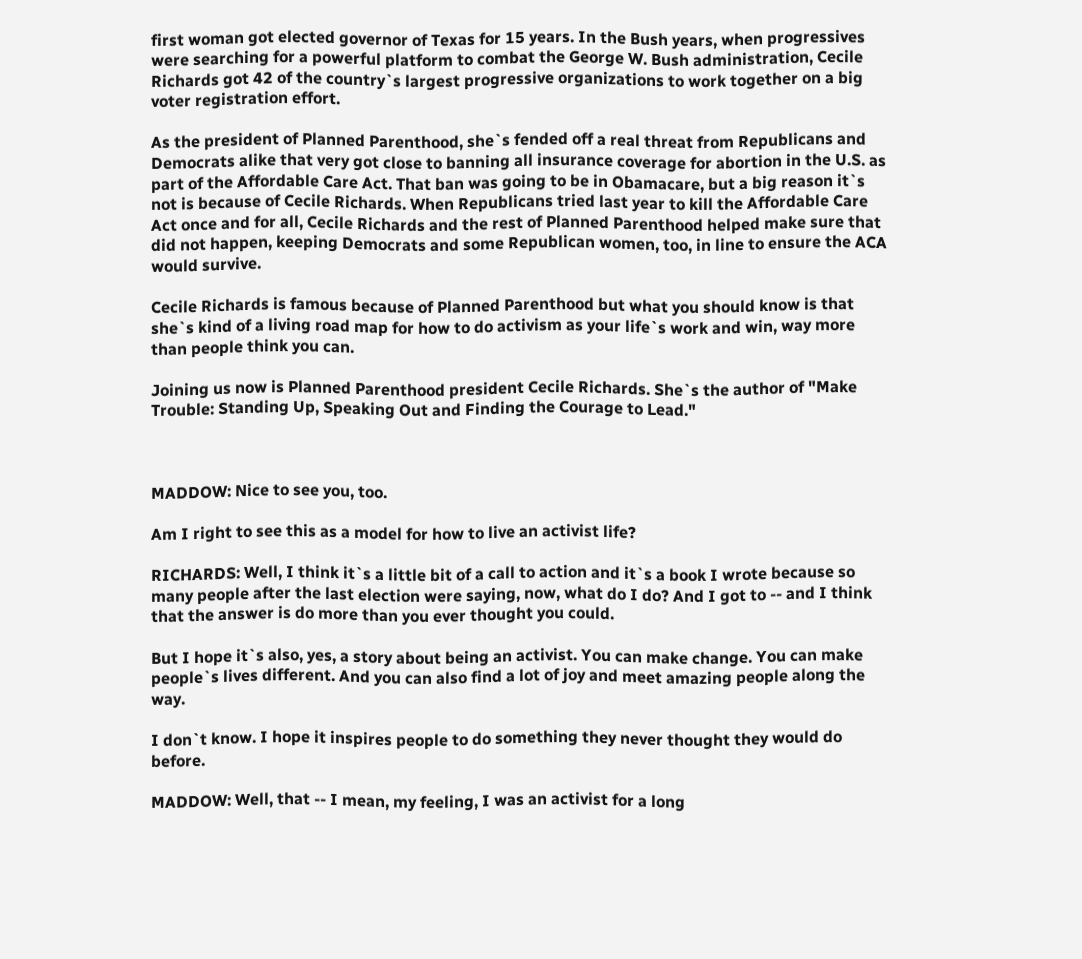first woman got elected governor of Texas for 15 years. In the Bush years, when progressives were searching for a powerful platform to combat the George W. Bush administration, Cecile Richards got 42 of the country`s largest progressive organizations to work together on a big voter registration effort.

As the president of Planned Parenthood, she`s fended off a real threat from Republicans and Democrats alike that very got close to banning all insurance coverage for abortion in the U.S. as part of the Affordable Care Act. That ban was going to be in Obamacare, but a big reason it`s not is because of Cecile Richards. When Republicans tried last year to kill the Affordable Care Act once and for all, Cecile Richards and the rest of Planned Parenthood helped make sure that did not happen, keeping Democrats and some Republican women, too, in line to ensure the ACA would survive.

Cecile Richards is famous because of Planned Parenthood but what you should know is that she`s kind of a living road map for how to do activism as your life`s work and win, way more than people think you can.

Joining us now is Planned Parenthood president Cecile Richards. She`s the author of "Make Trouble: Standing Up, Speaking Out and Finding the Courage to Lead."



MADDOW: Nice to see you, too.

Am I right to see this as a model for how to live an activist life?

RICHARDS: Well, I think it`s a little bit of a call to action and it`s a book I wrote because so many people after the last election were saying, now, what do I do? And I got to -- and I think that the answer is do more than you ever thought you could.

But I hope it`s also, yes, a story about being an activist. You can make change. You can make people`s lives different. And you can also find a lot of joy and meet amazing people along the way.

I don`t know. I hope it inspires people to do something they never thought they would do before.

MADDOW: Well, that -- I mean, my feeling, I was an activist for a long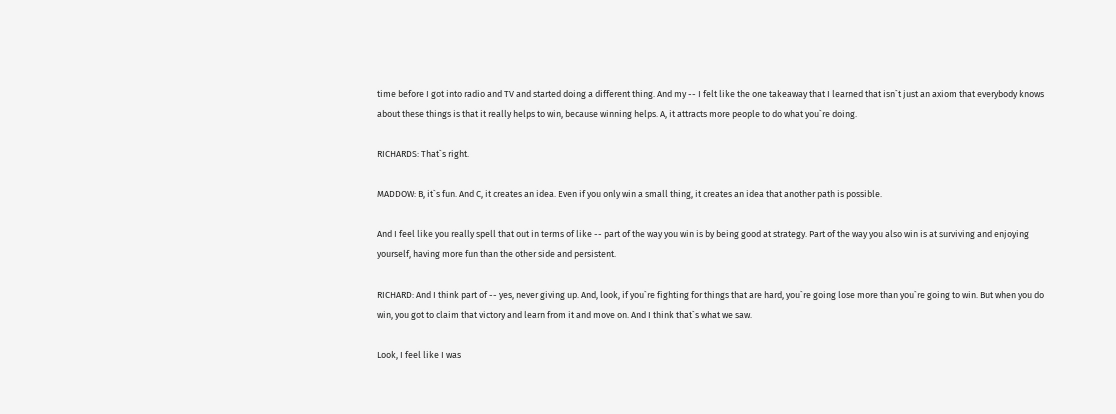time before I got into radio and TV and started doing a different thing. And my -- I felt like the one takeaway that I learned that isn`t just an axiom that everybody knows about these things is that it really helps to win, because winning helps. A, it attracts more people to do what you`re doing.

RICHARDS: That`s right.

MADDOW: B, it`s fun. And C, it creates an idea. Even if you only win a small thing, it creates an idea that another path is possible.

And I feel like you really spell that out in terms of like -- part of the way you win is by being good at strategy. Part of the way you also win is at surviving and enjoying yourself, having more fun than the other side and persistent.

RICHARD: And I think part of -- yes, never giving up. And, look, if you`re fighting for things that are hard, you`re going lose more than you`re going to win. But when you do win, you got to claim that victory and learn from it and move on. And I think that`s what we saw.

Look, I feel like I was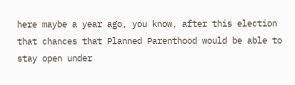here maybe a year ago, you know, after this election that chances that Planned Parenthood would be able to stay open under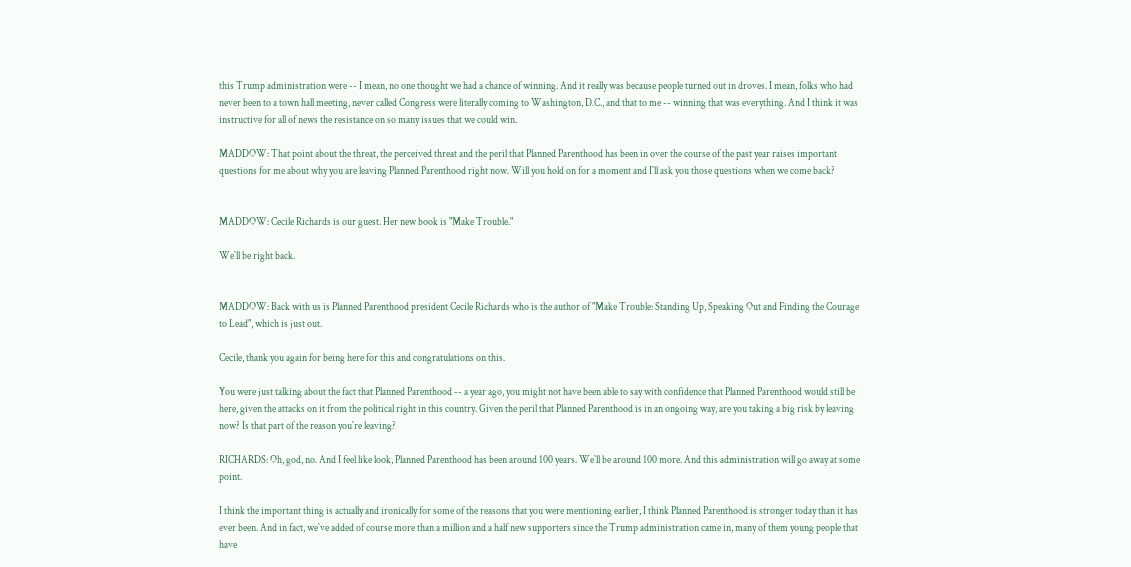this Trump administration were -- I mean, no one thought we had a chance of winning. And it really was because people turned out in droves. I mean, folks who had never been to a town hall meeting, never called Congress were literally coming to Washington, D.C., and that to me -- winning that was everything. And I think it was instructive for all of news the resistance on so many issues that we could win.

MADDOW: That point about the threat, the perceived threat and the peril that Planned Parenthood has been in over the course of the past year raises important questions for me about why you are leaving Planned Parenthood right now. Will you hold on for a moment and I`ll ask you those questions when we come back?


MADDOW: Cecile Richards is our guest. Her new book is "Make Trouble."

We`ll be right back.


MADDOW: Back with us is Planned Parenthood president Cecile Richards who is the author of "Make Trouble: Standing Up, Speaking Out and Finding the Courage to Lead", which is just out.

Cecile, thank you again for being here for this and congratulations on this.

You were just talking about the fact that Planned Parenthood -- a year ago, you might not have been able to say with confidence that Planned Parenthood would still be here, given the attacks on it from the political right in this country. Given the peril that Planned Parenthood is in an ongoing way, are you taking a big risk by leaving now? Is that part of the reason you`re leaving?

RICHARDS: Oh, god, no. And I feel like look, Planned Parenthood has been around 100 years. We`ll be around 100 more. And this administration will go away at some point.

I think the important thing is actually and ironically for some of the reasons that you were mentioning earlier, I think Planned Parenthood is stronger today than it has ever been. And in fact, we`ve added of course more than a million and a half new supporters since the Trump administration came in, many of them young people that have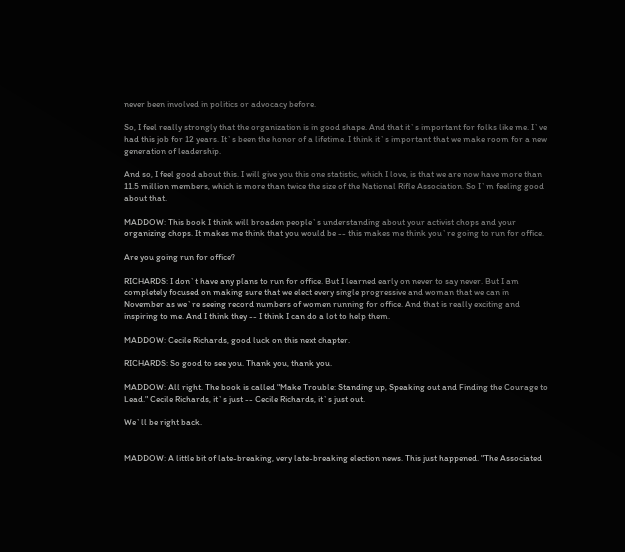never been involved in politics or advocacy before.

So, I feel really strongly that the organization is in good shape. And that it`s important for folks like me. I`ve had this job for 12 years. It`s been the honor of a lifetime. I think it`s important that we make room for a new generation of leadership.

And so, I feel good about this. I will give you this one statistic, which I love, is that we are now have more than 11.5 million members, which is more than twice the size of the National Rifle Association. So I`m feeling good about that.

MADDOW: This book I think will broaden people`s understanding about your activist chops and your organizing chops. It makes me think that you would be -- this makes me think you`re going to run for office.

Are you going run for office?

RICHARDS: I don`t have any plans to run for office. But I learned early on never to say never. But I am completely focused on making sure that we elect every single progressive and woman that we can in November as we`re seeing record numbers of women running for office. And that is really exciting and inspiring to me. And I think they -- I think I can do a lot to help them.

MADDOW: Cecile Richards, good luck on this next chapter.

RICHARDS: So good to see you. Thank you, thank you.

MADDOW: All right. The book is called "Make Trouble: Standing up, Speaking out and Finding the Courage to Lead." Cecile Richards, it`s just -- Cecile Richards, it`s just out.

We`ll be right back.


MADDOW: A little bit of late-breaking, very late-breaking election news. This just happened. "The Associated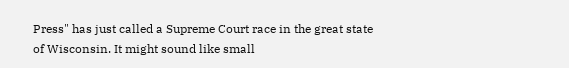Press" has just called a Supreme Court race in the great state of Wisconsin. It might sound like small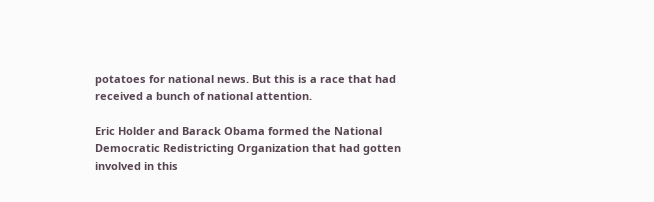potatoes for national news. But this is a race that had received a bunch of national attention.

Eric Holder and Barack Obama formed the National Democratic Redistricting Organization that had gotten involved in this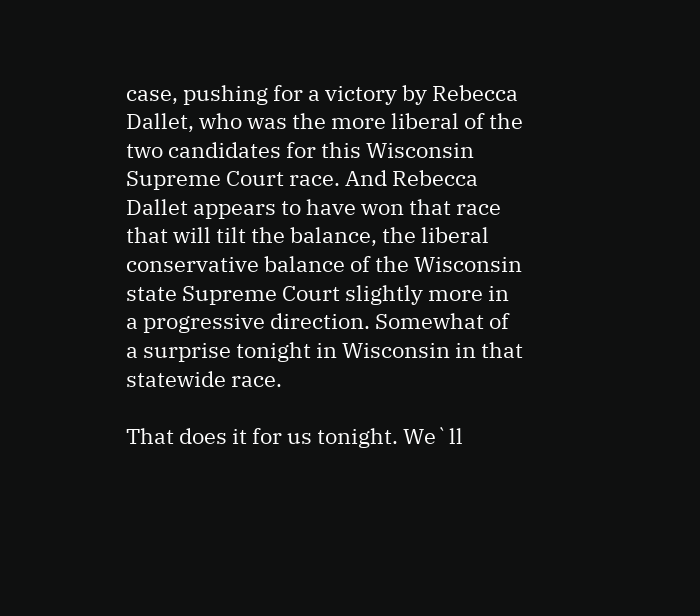case, pushing for a victory by Rebecca Dallet, who was the more liberal of the two candidates for this Wisconsin Supreme Court race. And Rebecca Dallet appears to have won that race that will tilt the balance, the liberal conservative balance of the Wisconsin state Supreme Court slightly more in a progressive direction. Somewhat of a surprise tonight in Wisconsin in that statewide race.

That does it for us tonight. We`ll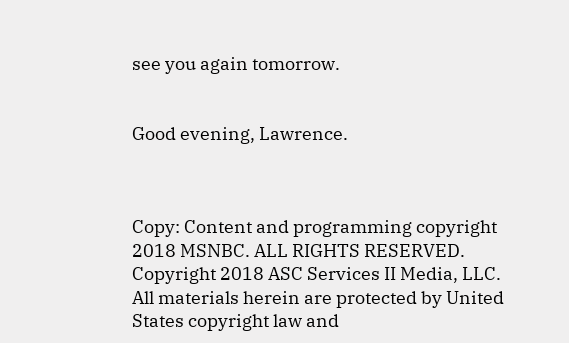see you again tomorrow.


Good evening, Lawrence.



Copy: Content and programming copyright 2018 MSNBC. ALL RIGHTS RESERVED. Copyright 2018 ASC Services II Media, LLC. All materials herein are protected by United States copyright law and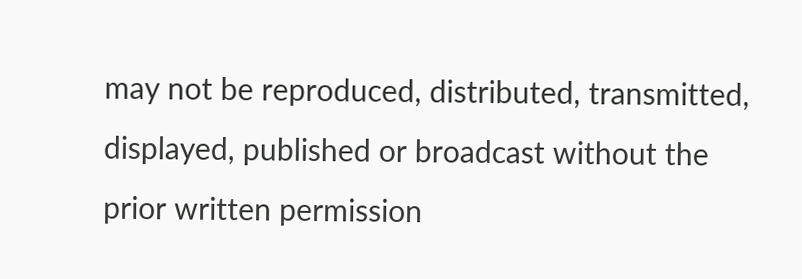may not be reproduced, distributed, transmitted, displayed, published or broadcast without the prior written permission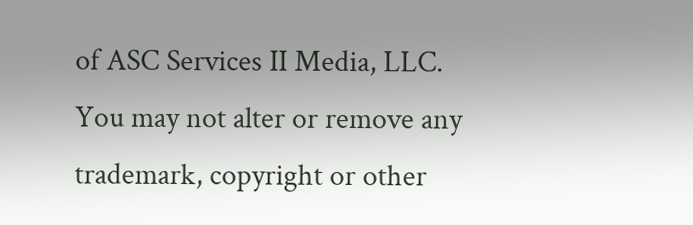of ASC Services II Media, LLC. You may not alter or remove any trademark, copyright or other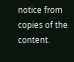notice from copies of the content.